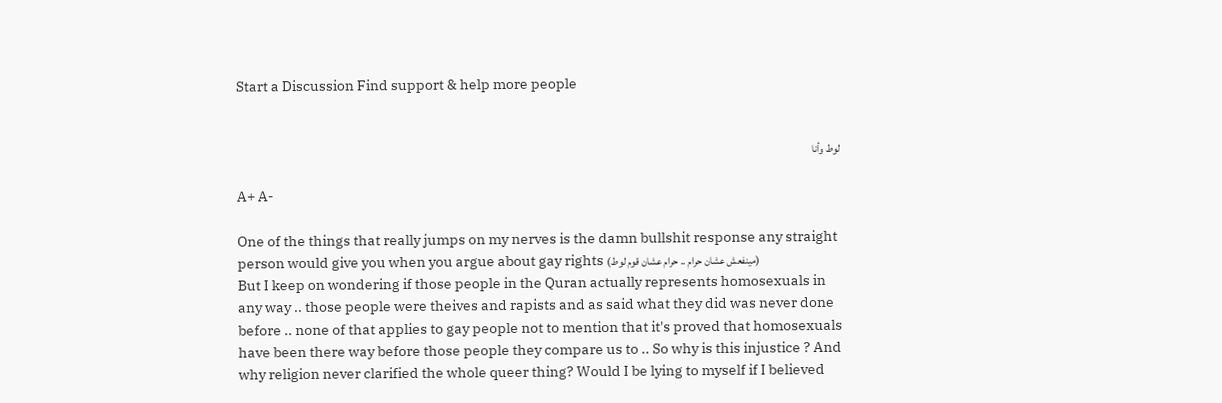Start a Discussion Find support & help more people


لوط وأنا

A+ A-

One of the things that really jumps on my nerves is the damn bullshit response any straight person would give you when you argue about gay rights (مينفعش عشان حرام .. حرام عشان قوم لوط)
But I keep on wondering if those people in the Quran actually represents homosexuals in any way .. those people were theives and rapists and as said what they did was never done before .. none of that applies to gay people not to mention that it's proved that homosexuals have been there way before those people they compare us to .. So why is this injustice ? And why religion never clarified the whole queer thing? Would I be lying to myself if I believed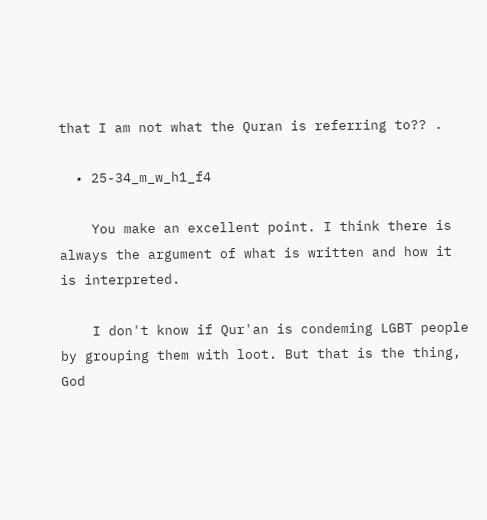that I am not what the Quran is referring to?? .

  • 25-34_m_w_h1_f4

    You make an excellent point. I think there is always the argument of what is written and how it is interpreted.

    I don't know if Qur'an is condeming LGBT people by grouping them with loot. But that is the thing, God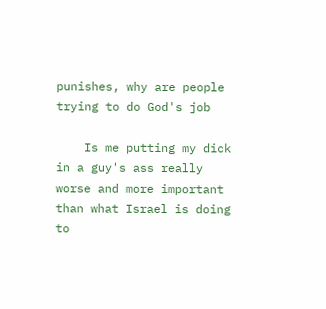punishes, why are people trying to do God's job

    Is me putting my dick in a guy's ass really worse and more important than what Israel is doing to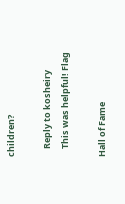children?

    Reply to kosheiry
    This was helpful! Flag

Hall of Fame